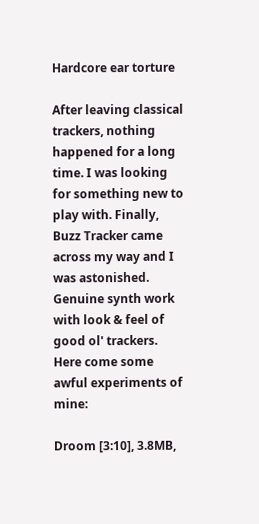Hardcore ear torture

After leaving classical trackers, nothing happened for a long time. I was looking for something new to play with. Finally, Buzz Tracker came across my way and I was astonished. Genuine synth work with look & feel of good ol' trackers. Here come some awful experiments of mine:

Droom [3:10], 3.8MB,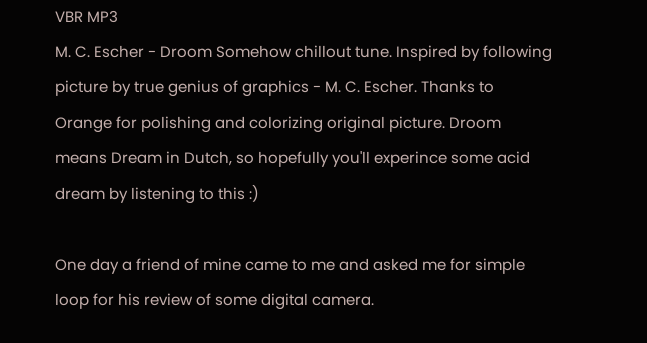VBR MP3
M. C. Escher - Droom Somehow chillout tune. Inspired by following picture by true genius of graphics - M. C. Escher. Thanks to Orange for polishing and colorizing original picture. Droom means Dream in Dutch, so hopefully you'll experince some acid dream by listening to this :)

One day a friend of mine came to me and asked me for simple loop for his review of some digital camera.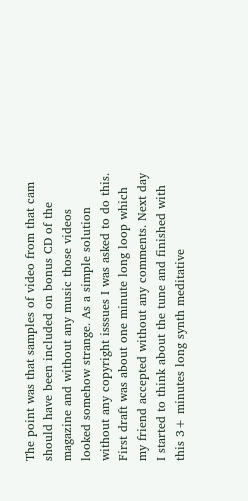The point was that samples of video from that cam should have been included on bonus CD of the magazine and without any music those videos looked somehow strange. As a simple solution without any copyright isssues I was asked to do this. First draft was about one minute long loop which my friend accepted without any comments. Next day I started to think about the tune and finished with this 3+ minutes long synth meditative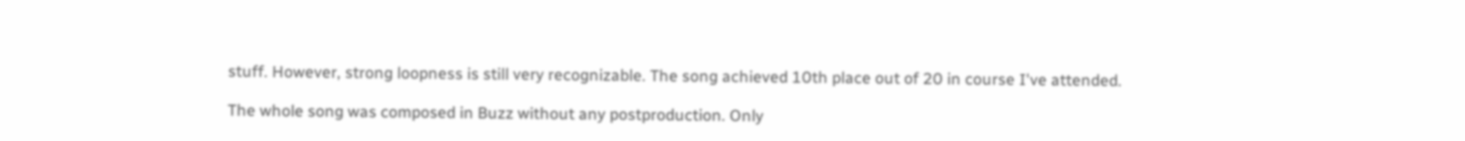stuff. However, strong loopness is still very recognizable. The song achieved 10th place out of 20 in course I've attended.

The whole song was composed in Buzz without any postproduction. Only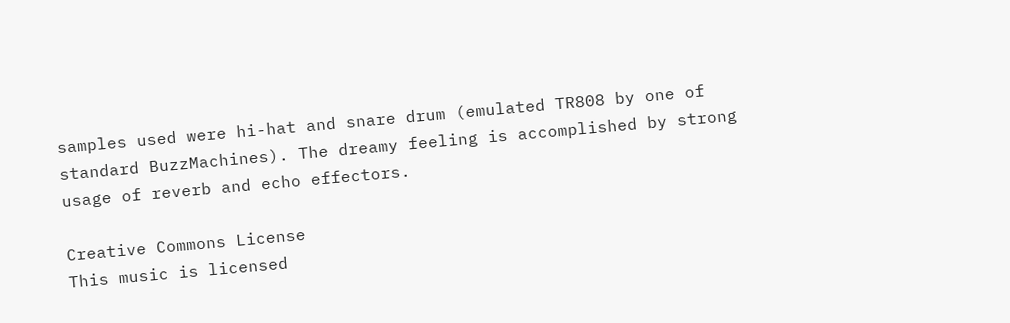samples used were hi-hat and snare drum (emulated TR808 by one of standard BuzzMachines). The dreamy feeling is accomplished by strong usage of reverb and echo effectors.

Creative Commons License
This music is licensed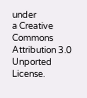under
a Creative Commons Attribution 3.0 Unported License.